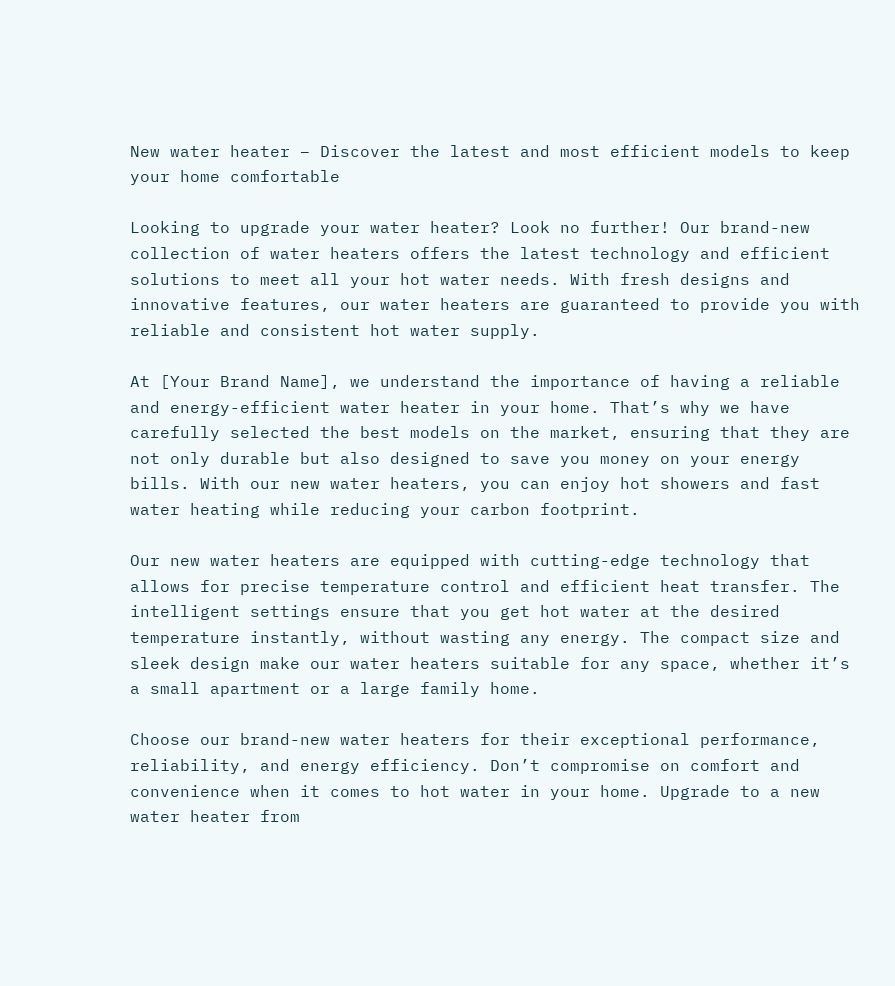New water heater – Discover the latest and most efficient models to keep your home comfortable

Looking to upgrade your water heater? Look no further! Our brand-new collection of water heaters offers the latest technology and efficient solutions to meet all your hot water needs. With fresh designs and innovative features, our water heaters are guaranteed to provide you with reliable and consistent hot water supply.

At [Your Brand Name], we understand the importance of having a reliable and energy-efficient water heater in your home. That’s why we have carefully selected the best models on the market, ensuring that they are not only durable but also designed to save you money on your energy bills. With our new water heaters, you can enjoy hot showers and fast water heating while reducing your carbon footprint.

Our new water heaters are equipped with cutting-edge technology that allows for precise temperature control and efficient heat transfer. The intelligent settings ensure that you get hot water at the desired temperature instantly, without wasting any energy. The compact size and sleek design make our water heaters suitable for any space, whether it’s a small apartment or a large family home.

Choose our brand-new water heaters for their exceptional performance, reliability, and energy efficiency. Don’t compromise on comfort and convenience when it comes to hot water in your home. Upgrade to a new water heater from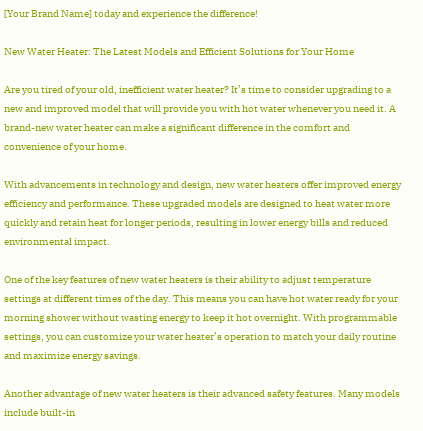[Your Brand Name] today and experience the difference!

New Water Heater: The Latest Models and Efficient Solutions for Your Home

Are you tired of your old, inefficient water heater? It’s time to consider upgrading to a new and improved model that will provide you with hot water whenever you need it. A brand-new water heater can make a significant difference in the comfort and convenience of your home.

With advancements in technology and design, new water heaters offer improved energy efficiency and performance. These upgraded models are designed to heat water more quickly and retain heat for longer periods, resulting in lower energy bills and reduced environmental impact.

One of the key features of new water heaters is their ability to adjust temperature settings at different times of the day. This means you can have hot water ready for your morning shower without wasting energy to keep it hot overnight. With programmable settings, you can customize your water heater’s operation to match your daily routine and maximize energy savings.

Another advantage of new water heaters is their advanced safety features. Many models include built-in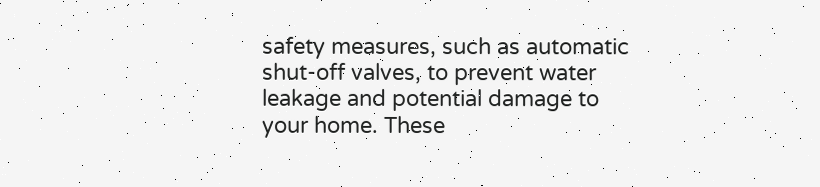safety measures, such as automatic shut-off valves, to prevent water leakage and potential damage to your home. These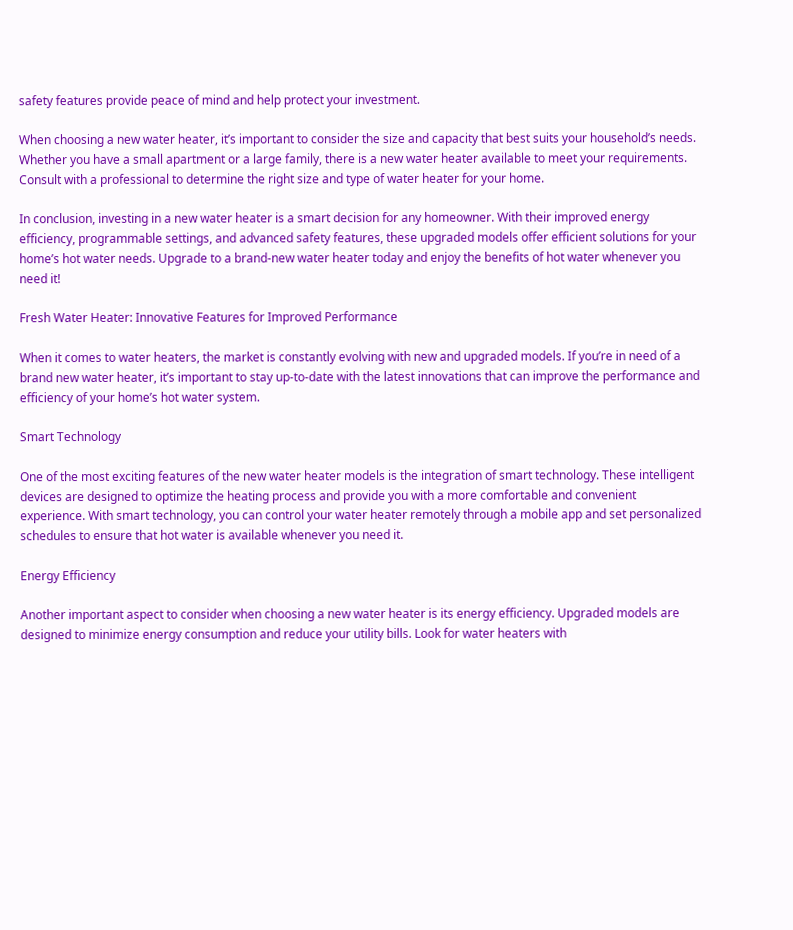safety features provide peace of mind and help protect your investment.

When choosing a new water heater, it’s important to consider the size and capacity that best suits your household’s needs. Whether you have a small apartment or a large family, there is a new water heater available to meet your requirements. Consult with a professional to determine the right size and type of water heater for your home.

In conclusion, investing in a new water heater is a smart decision for any homeowner. With their improved energy efficiency, programmable settings, and advanced safety features, these upgraded models offer efficient solutions for your home’s hot water needs. Upgrade to a brand-new water heater today and enjoy the benefits of hot water whenever you need it!

Fresh Water Heater: Innovative Features for Improved Performance

When it comes to water heaters, the market is constantly evolving with new and upgraded models. If you’re in need of a brand new water heater, it’s important to stay up-to-date with the latest innovations that can improve the performance and efficiency of your home’s hot water system.

Smart Technology

One of the most exciting features of the new water heater models is the integration of smart technology. These intelligent devices are designed to optimize the heating process and provide you with a more comfortable and convenient experience. With smart technology, you can control your water heater remotely through a mobile app and set personalized schedules to ensure that hot water is available whenever you need it.

Energy Efficiency

Another important aspect to consider when choosing a new water heater is its energy efficiency. Upgraded models are designed to minimize energy consumption and reduce your utility bills. Look for water heaters with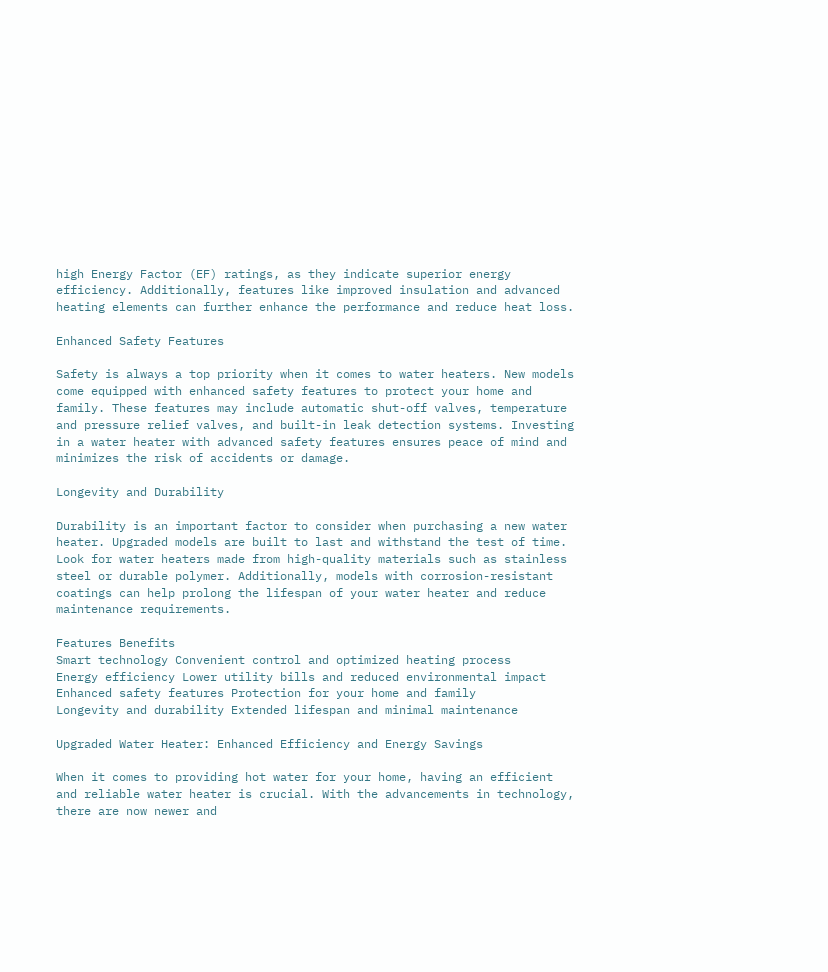high Energy Factor (EF) ratings, as they indicate superior energy efficiency. Additionally, features like improved insulation and advanced heating elements can further enhance the performance and reduce heat loss.

Enhanced Safety Features

Safety is always a top priority when it comes to water heaters. New models come equipped with enhanced safety features to protect your home and family. These features may include automatic shut-off valves, temperature and pressure relief valves, and built-in leak detection systems. Investing in a water heater with advanced safety features ensures peace of mind and minimizes the risk of accidents or damage.

Longevity and Durability

Durability is an important factor to consider when purchasing a new water heater. Upgraded models are built to last and withstand the test of time. Look for water heaters made from high-quality materials such as stainless steel or durable polymer. Additionally, models with corrosion-resistant coatings can help prolong the lifespan of your water heater and reduce maintenance requirements.

Features Benefits
Smart technology Convenient control and optimized heating process
Energy efficiency Lower utility bills and reduced environmental impact
Enhanced safety features Protection for your home and family
Longevity and durability Extended lifespan and minimal maintenance

Upgraded Water Heater: Enhanced Efficiency and Energy Savings

When it comes to providing hot water for your home, having an efficient and reliable water heater is crucial. With the advancements in technology, there are now newer and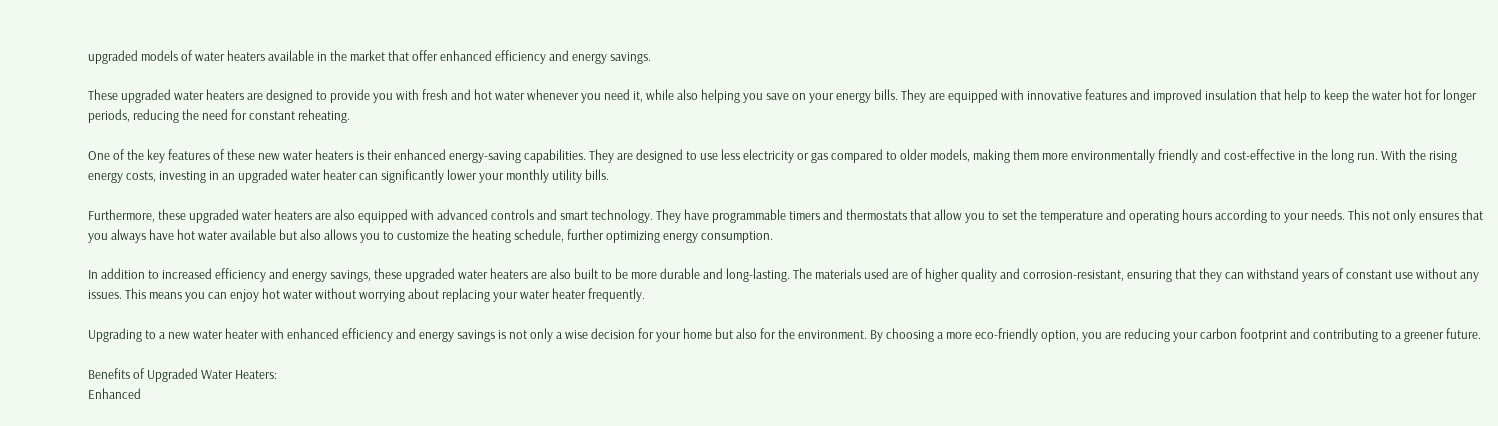upgraded models of water heaters available in the market that offer enhanced efficiency and energy savings.

These upgraded water heaters are designed to provide you with fresh and hot water whenever you need it, while also helping you save on your energy bills. They are equipped with innovative features and improved insulation that help to keep the water hot for longer periods, reducing the need for constant reheating.

One of the key features of these new water heaters is their enhanced energy-saving capabilities. They are designed to use less electricity or gas compared to older models, making them more environmentally friendly and cost-effective in the long run. With the rising energy costs, investing in an upgraded water heater can significantly lower your monthly utility bills.

Furthermore, these upgraded water heaters are also equipped with advanced controls and smart technology. They have programmable timers and thermostats that allow you to set the temperature and operating hours according to your needs. This not only ensures that you always have hot water available but also allows you to customize the heating schedule, further optimizing energy consumption.

In addition to increased efficiency and energy savings, these upgraded water heaters are also built to be more durable and long-lasting. The materials used are of higher quality and corrosion-resistant, ensuring that they can withstand years of constant use without any issues. This means you can enjoy hot water without worrying about replacing your water heater frequently.

Upgrading to a new water heater with enhanced efficiency and energy savings is not only a wise decision for your home but also for the environment. By choosing a more eco-friendly option, you are reducing your carbon footprint and contributing to a greener future.

Benefits of Upgraded Water Heaters:
Enhanced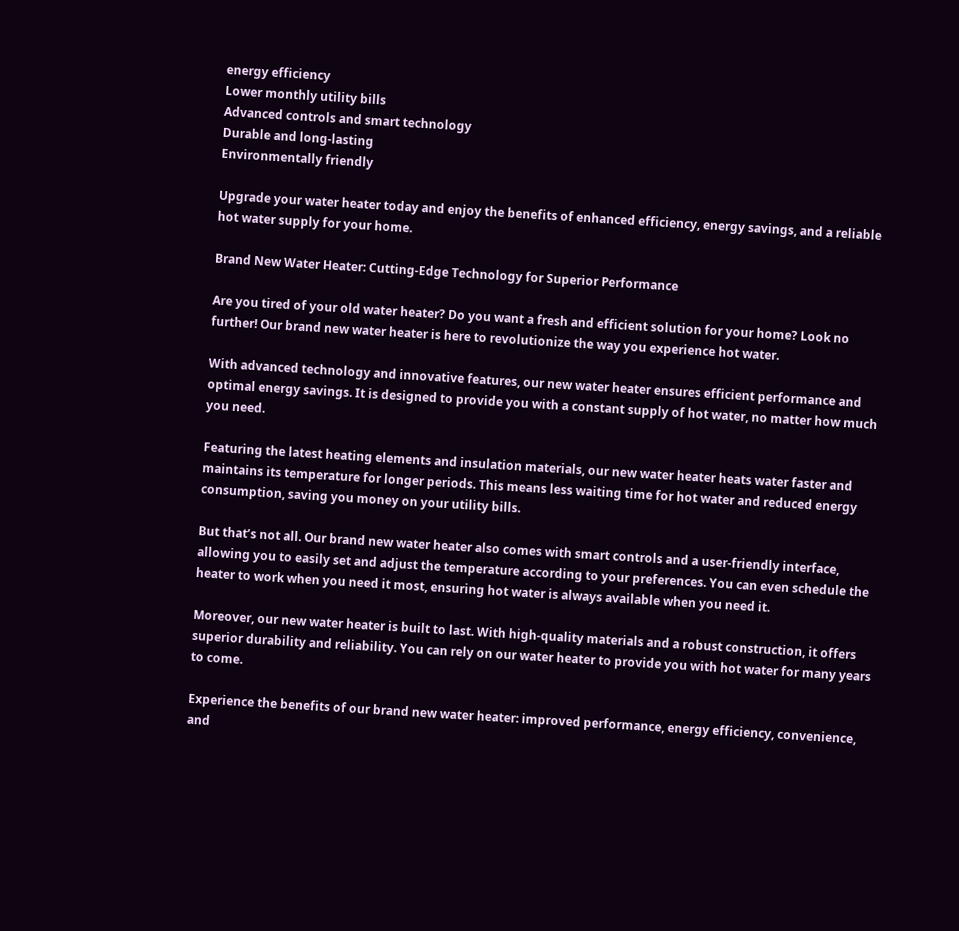energy efficiency
Lower monthly utility bills
Advanced controls and smart technology
Durable and long-lasting
Environmentally friendly

Upgrade your water heater today and enjoy the benefits of enhanced efficiency, energy savings, and a reliable hot water supply for your home.

Brand New Water Heater: Cutting-Edge Technology for Superior Performance

Are you tired of your old water heater? Do you want a fresh and efficient solution for your home? Look no further! Our brand new water heater is here to revolutionize the way you experience hot water.

With advanced technology and innovative features, our new water heater ensures efficient performance and optimal energy savings. It is designed to provide you with a constant supply of hot water, no matter how much you need.

Featuring the latest heating elements and insulation materials, our new water heater heats water faster and maintains its temperature for longer periods. This means less waiting time for hot water and reduced energy consumption, saving you money on your utility bills.

But that’s not all. Our brand new water heater also comes with smart controls and a user-friendly interface, allowing you to easily set and adjust the temperature according to your preferences. You can even schedule the heater to work when you need it most, ensuring hot water is always available when you need it.

Moreover, our new water heater is built to last. With high-quality materials and a robust construction, it offers superior durability and reliability. You can rely on our water heater to provide you with hot water for many years to come.

Experience the benefits of our brand new water heater: improved performance, energy efficiency, convenience, and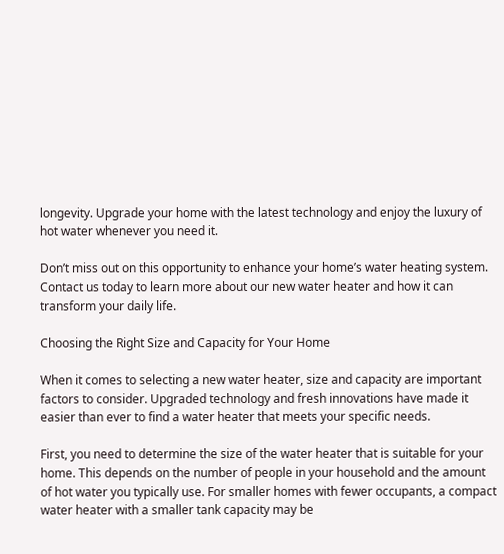longevity. Upgrade your home with the latest technology and enjoy the luxury of hot water whenever you need it.

Don’t miss out on this opportunity to enhance your home’s water heating system. Contact us today to learn more about our new water heater and how it can transform your daily life.

Choosing the Right Size and Capacity for Your Home

When it comes to selecting a new water heater, size and capacity are important factors to consider. Upgraded technology and fresh innovations have made it easier than ever to find a water heater that meets your specific needs.

First, you need to determine the size of the water heater that is suitable for your home. This depends on the number of people in your household and the amount of hot water you typically use. For smaller homes with fewer occupants, a compact water heater with a smaller tank capacity may be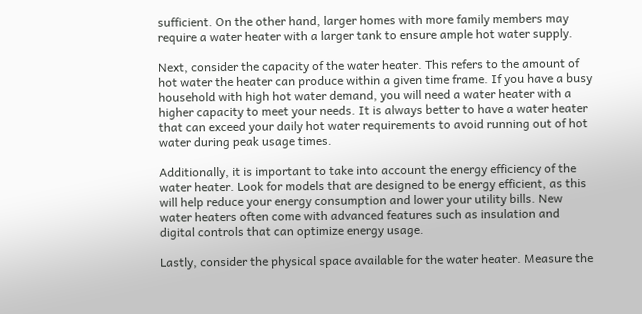sufficient. On the other hand, larger homes with more family members may require a water heater with a larger tank to ensure ample hot water supply.

Next, consider the capacity of the water heater. This refers to the amount of hot water the heater can produce within a given time frame. If you have a busy household with high hot water demand, you will need a water heater with a higher capacity to meet your needs. It is always better to have a water heater that can exceed your daily hot water requirements to avoid running out of hot water during peak usage times.

Additionally, it is important to take into account the energy efficiency of the water heater. Look for models that are designed to be energy efficient, as this will help reduce your energy consumption and lower your utility bills. New water heaters often come with advanced features such as insulation and digital controls that can optimize energy usage.

Lastly, consider the physical space available for the water heater. Measure the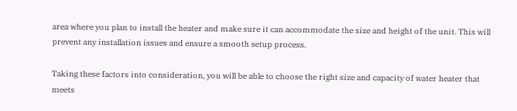area where you plan to install the heater and make sure it can accommodate the size and height of the unit. This will prevent any installation issues and ensure a smooth setup process.

Taking these factors into consideration, you will be able to choose the right size and capacity of water heater that meets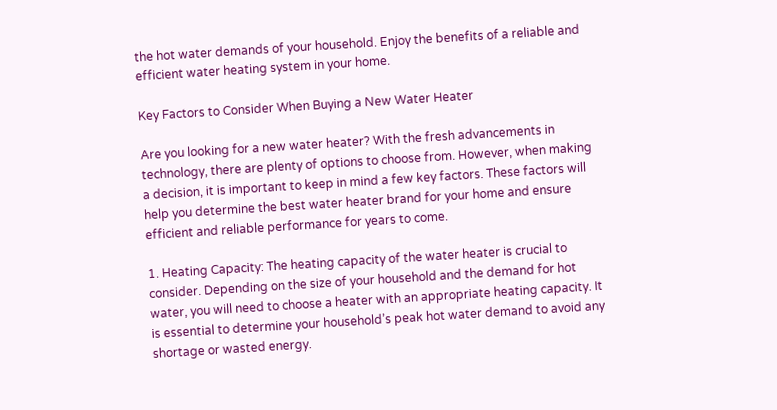the hot water demands of your household. Enjoy the benefits of a reliable and efficient water heating system in your home.

Key Factors to Consider When Buying a New Water Heater

Are you looking for a new water heater? With the fresh advancements in technology, there are plenty of options to choose from. However, when making a decision, it is important to keep in mind a few key factors. These factors will help you determine the best water heater brand for your home and ensure efficient and reliable performance for years to come.

1. Heating Capacity: The heating capacity of the water heater is crucial to consider. Depending on the size of your household and the demand for hot water, you will need to choose a heater with an appropriate heating capacity. It is essential to determine your household’s peak hot water demand to avoid any shortage or wasted energy.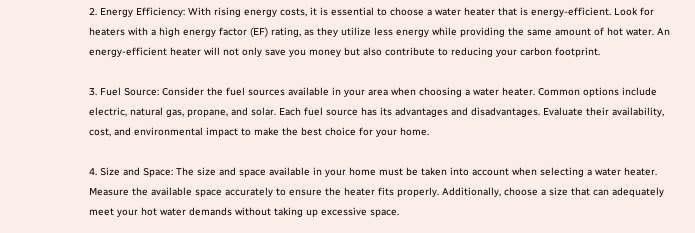2. Energy Efficiency: With rising energy costs, it is essential to choose a water heater that is energy-efficient. Look for heaters with a high energy factor (EF) rating, as they utilize less energy while providing the same amount of hot water. An energy-efficient heater will not only save you money but also contribute to reducing your carbon footprint.

3. Fuel Source: Consider the fuel sources available in your area when choosing a water heater. Common options include electric, natural gas, propane, and solar. Each fuel source has its advantages and disadvantages. Evaluate their availability, cost, and environmental impact to make the best choice for your home.

4. Size and Space: The size and space available in your home must be taken into account when selecting a water heater. Measure the available space accurately to ensure the heater fits properly. Additionally, choose a size that can adequately meet your hot water demands without taking up excessive space.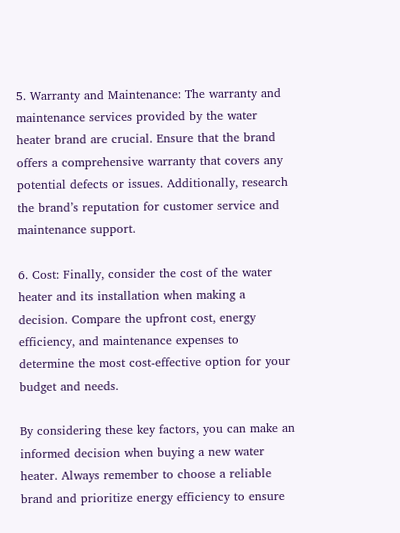5. Warranty and Maintenance: The warranty and maintenance services provided by the water heater brand are crucial. Ensure that the brand offers a comprehensive warranty that covers any potential defects or issues. Additionally, research the brand’s reputation for customer service and maintenance support.

6. Cost: Finally, consider the cost of the water heater and its installation when making a decision. Compare the upfront cost, energy efficiency, and maintenance expenses to determine the most cost-effective option for your budget and needs.

By considering these key factors, you can make an informed decision when buying a new water heater. Always remember to choose a reliable brand and prioritize energy efficiency to ensure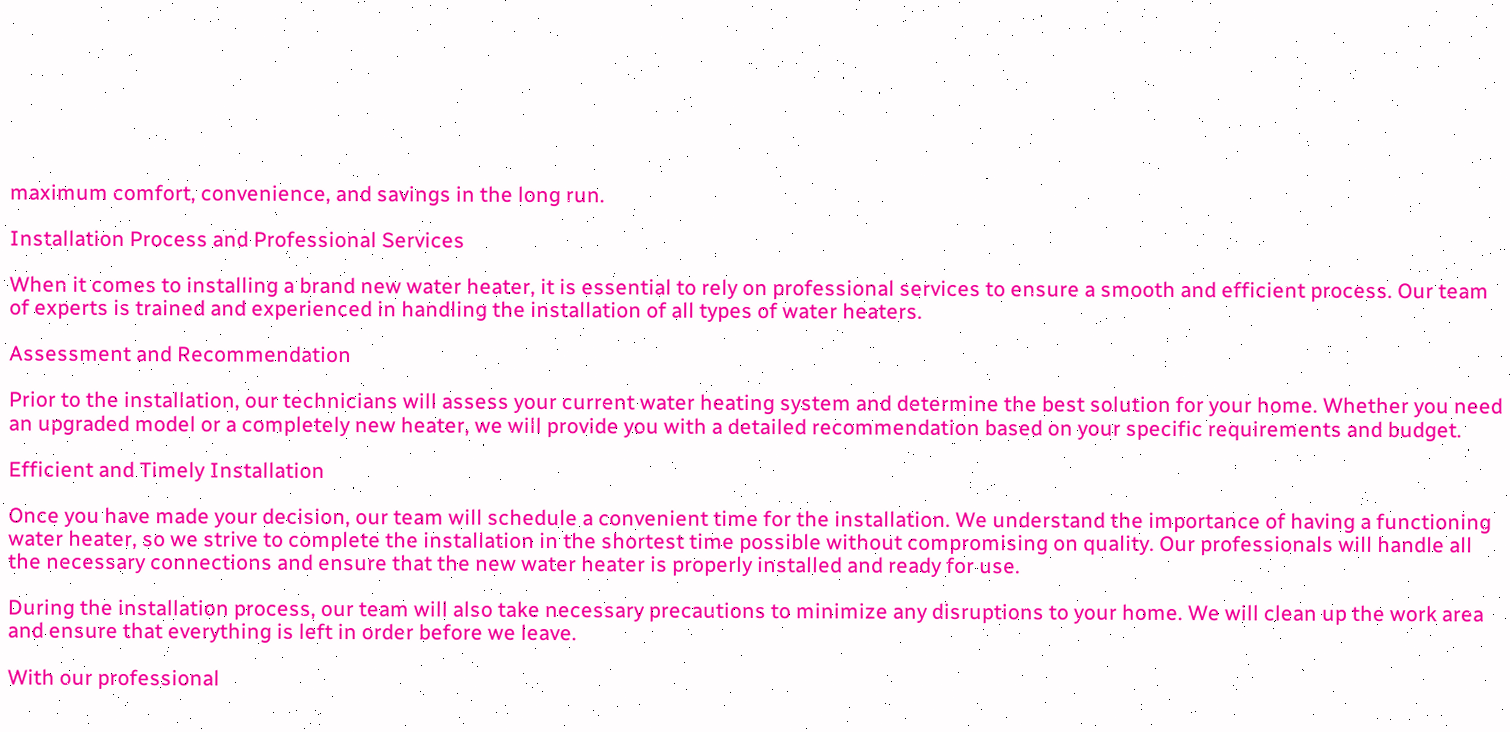maximum comfort, convenience, and savings in the long run.

Installation Process and Professional Services

When it comes to installing a brand new water heater, it is essential to rely on professional services to ensure a smooth and efficient process. Our team of experts is trained and experienced in handling the installation of all types of water heaters.

Assessment and Recommendation

Prior to the installation, our technicians will assess your current water heating system and determine the best solution for your home. Whether you need an upgraded model or a completely new heater, we will provide you with a detailed recommendation based on your specific requirements and budget.

Efficient and Timely Installation

Once you have made your decision, our team will schedule a convenient time for the installation. We understand the importance of having a functioning water heater, so we strive to complete the installation in the shortest time possible without compromising on quality. Our professionals will handle all the necessary connections and ensure that the new water heater is properly installed and ready for use.

During the installation process, our team will also take necessary precautions to minimize any disruptions to your home. We will clean up the work area and ensure that everything is left in order before we leave.

With our professional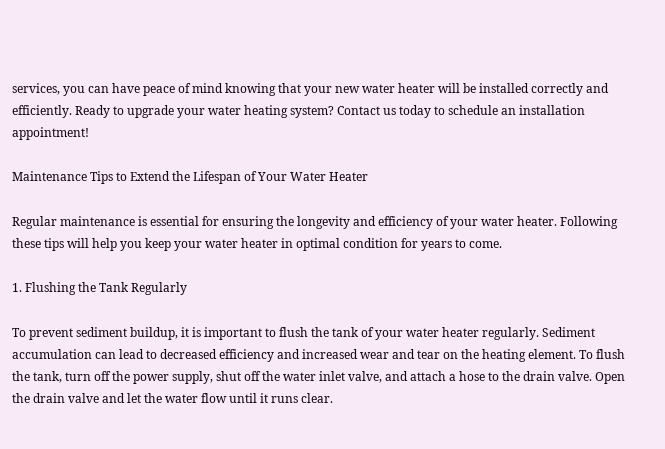services, you can have peace of mind knowing that your new water heater will be installed correctly and efficiently. Ready to upgrade your water heating system? Contact us today to schedule an installation appointment!

Maintenance Tips to Extend the Lifespan of Your Water Heater

Regular maintenance is essential for ensuring the longevity and efficiency of your water heater. Following these tips will help you keep your water heater in optimal condition for years to come.

1. Flushing the Tank Regularly

To prevent sediment buildup, it is important to flush the tank of your water heater regularly. Sediment accumulation can lead to decreased efficiency and increased wear and tear on the heating element. To flush the tank, turn off the power supply, shut off the water inlet valve, and attach a hose to the drain valve. Open the drain valve and let the water flow until it runs clear.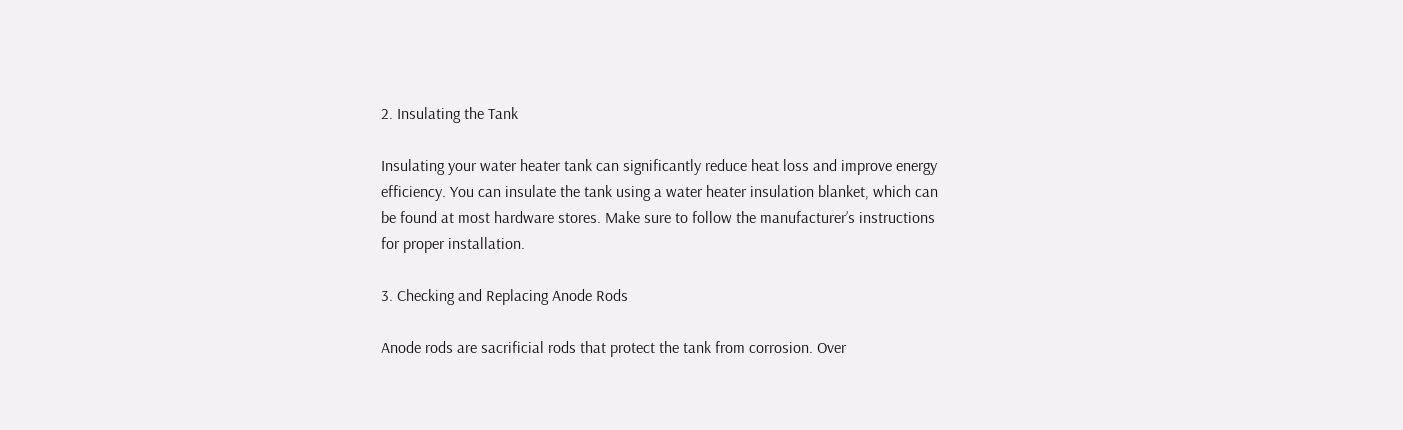2. Insulating the Tank

Insulating your water heater tank can significantly reduce heat loss and improve energy efficiency. You can insulate the tank using a water heater insulation blanket, which can be found at most hardware stores. Make sure to follow the manufacturer’s instructions for proper installation.

3. Checking and Replacing Anode Rods

Anode rods are sacrificial rods that protect the tank from corrosion. Over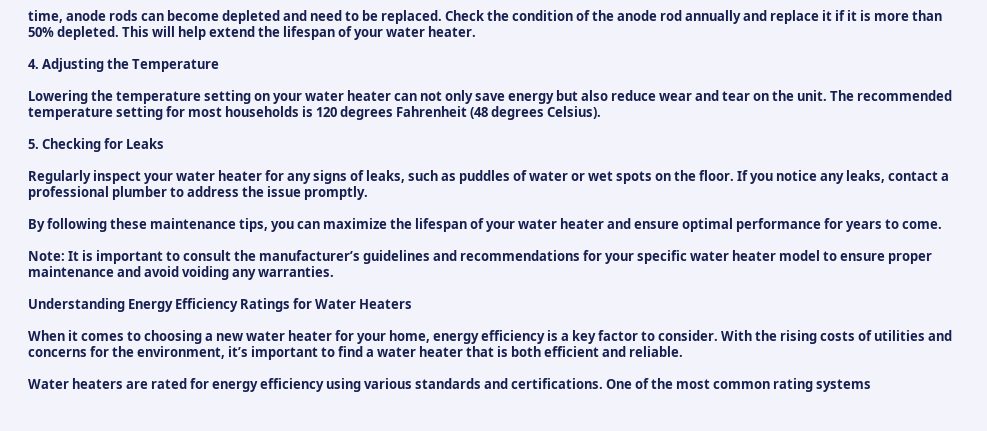time, anode rods can become depleted and need to be replaced. Check the condition of the anode rod annually and replace it if it is more than 50% depleted. This will help extend the lifespan of your water heater.

4. Adjusting the Temperature

Lowering the temperature setting on your water heater can not only save energy but also reduce wear and tear on the unit. The recommended temperature setting for most households is 120 degrees Fahrenheit (48 degrees Celsius).

5. Checking for Leaks

Regularly inspect your water heater for any signs of leaks, such as puddles of water or wet spots on the floor. If you notice any leaks, contact a professional plumber to address the issue promptly.

By following these maintenance tips, you can maximize the lifespan of your water heater and ensure optimal performance for years to come.

Note: It is important to consult the manufacturer’s guidelines and recommendations for your specific water heater model to ensure proper maintenance and avoid voiding any warranties.

Understanding Energy Efficiency Ratings for Water Heaters

When it comes to choosing a new water heater for your home, energy efficiency is a key factor to consider. With the rising costs of utilities and concerns for the environment, it’s important to find a water heater that is both efficient and reliable.

Water heaters are rated for energy efficiency using various standards and certifications. One of the most common rating systems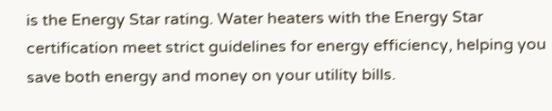is the Energy Star rating. Water heaters with the Energy Star certification meet strict guidelines for energy efficiency, helping you save both energy and money on your utility bills.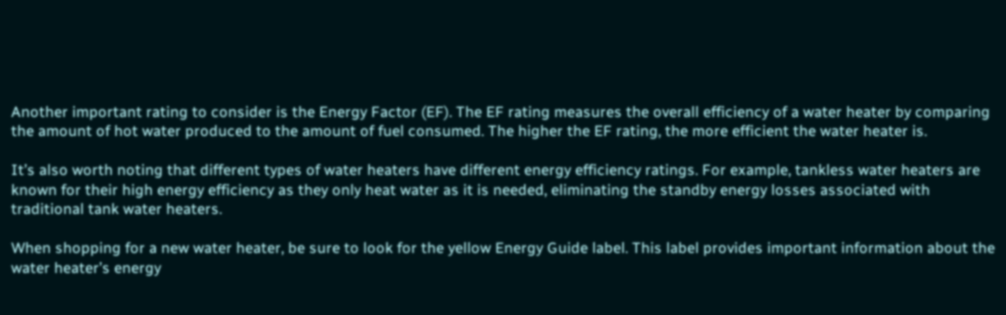Another important rating to consider is the Energy Factor (EF). The EF rating measures the overall efficiency of a water heater by comparing the amount of hot water produced to the amount of fuel consumed. The higher the EF rating, the more efficient the water heater is.

It’s also worth noting that different types of water heaters have different energy efficiency ratings. For example, tankless water heaters are known for their high energy efficiency as they only heat water as it is needed, eliminating the standby energy losses associated with traditional tank water heaters.

When shopping for a new water heater, be sure to look for the yellow Energy Guide label. This label provides important information about the water heater’s energy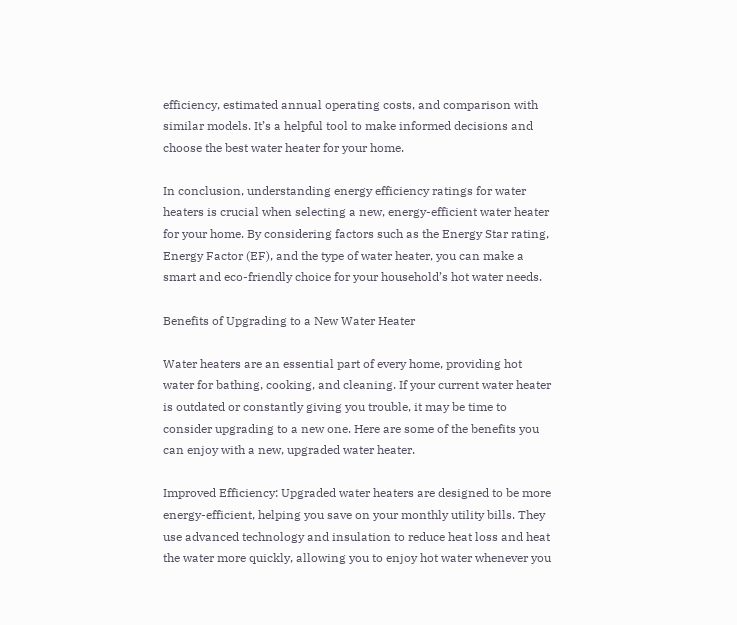efficiency, estimated annual operating costs, and comparison with similar models. It’s a helpful tool to make informed decisions and choose the best water heater for your home.

In conclusion, understanding energy efficiency ratings for water heaters is crucial when selecting a new, energy-efficient water heater for your home. By considering factors such as the Energy Star rating, Energy Factor (EF), and the type of water heater, you can make a smart and eco-friendly choice for your household’s hot water needs.

Benefits of Upgrading to a New Water Heater

Water heaters are an essential part of every home, providing hot water for bathing, cooking, and cleaning. If your current water heater is outdated or constantly giving you trouble, it may be time to consider upgrading to a new one. Here are some of the benefits you can enjoy with a new, upgraded water heater.

Improved Efficiency: Upgraded water heaters are designed to be more energy-efficient, helping you save on your monthly utility bills. They use advanced technology and insulation to reduce heat loss and heat the water more quickly, allowing you to enjoy hot water whenever you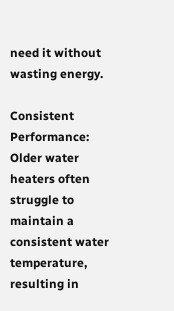need it without wasting energy.

Consistent Performance: Older water heaters often struggle to maintain a consistent water temperature, resulting in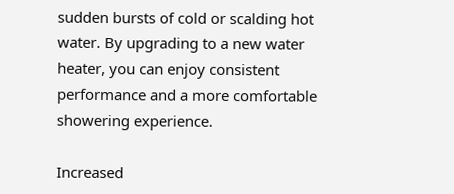sudden bursts of cold or scalding hot water. By upgrading to a new water heater, you can enjoy consistent performance and a more comfortable showering experience.

Increased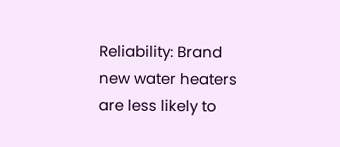Reliability: Brand new water heaters are less likely to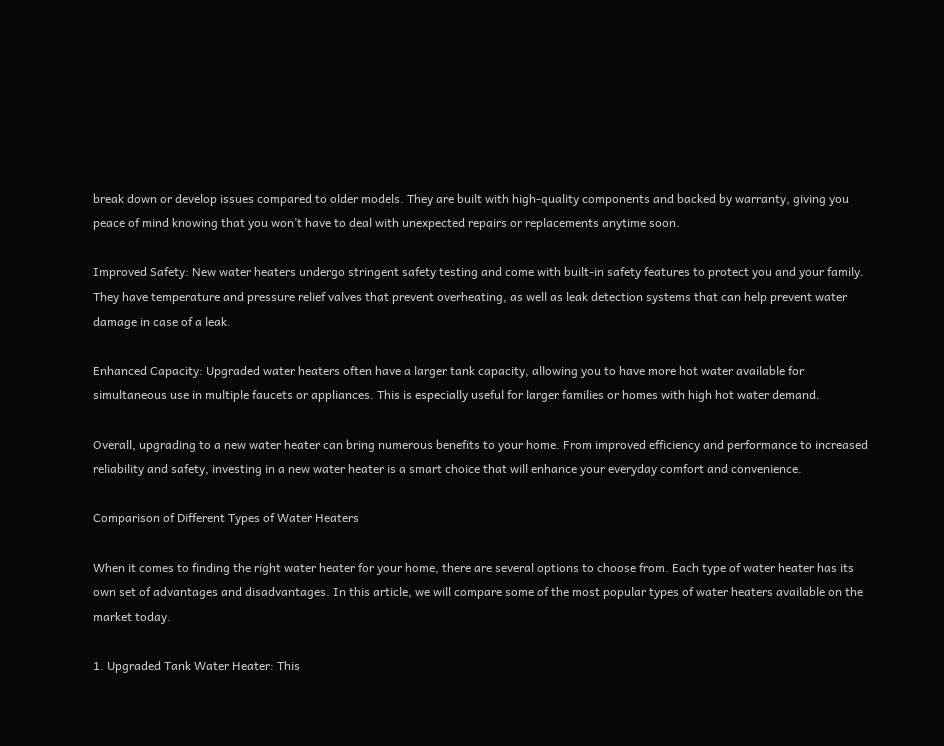break down or develop issues compared to older models. They are built with high-quality components and backed by warranty, giving you peace of mind knowing that you won’t have to deal with unexpected repairs or replacements anytime soon.

Improved Safety: New water heaters undergo stringent safety testing and come with built-in safety features to protect you and your family. They have temperature and pressure relief valves that prevent overheating, as well as leak detection systems that can help prevent water damage in case of a leak.

Enhanced Capacity: Upgraded water heaters often have a larger tank capacity, allowing you to have more hot water available for simultaneous use in multiple faucets or appliances. This is especially useful for larger families or homes with high hot water demand.

Overall, upgrading to a new water heater can bring numerous benefits to your home. From improved efficiency and performance to increased reliability and safety, investing in a new water heater is a smart choice that will enhance your everyday comfort and convenience.

Comparison of Different Types of Water Heaters

When it comes to finding the right water heater for your home, there are several options to choose from. Each type of water heater has its own set of advantages and disadvantages. In this article, we will compare some of the most popular types of water heaters available on the market today.

1. Upgraded Tank Water Heater: This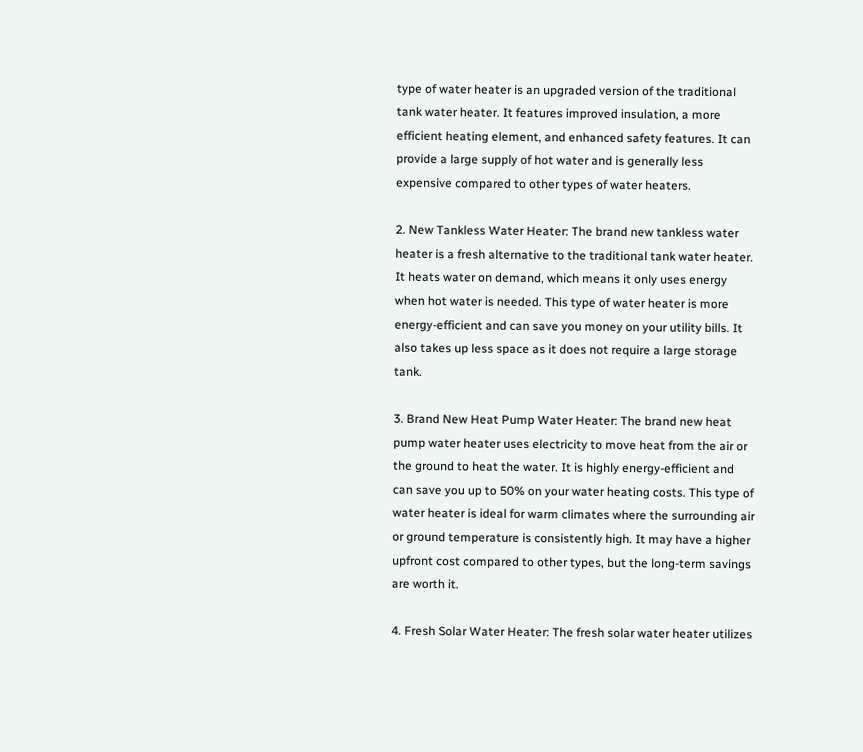type of water heater is an upgraded version of the traditional tank water heater. It features improved insulation, a more efficient heating element, and enhanced safety features. It can provide a large supply of hot water and is generally less expensive compared to other types of water heaters.

2. New Tankless Water Heater: The brand new tankless water heater is a fresh alternative to the traditional tank water heater. It heats water on demand, which means it only uses energy when hot water is needed. This type of water heater is more energy-efficient and can save you money on your utility bills. It also takes up less space as it does not require a large storage tank.

3. Brand New Heat Pump Water Heater: The brand new heat pump water heater uses electricity to move heat from the air or the ground to heat the water. It is highly energy-efficient and can save you up to 50% on your water heating costs. This type of water heater is ideal for warm climates where the surrounding air or ground temperature is consistently high. It may have a higher upfront cost compared to other types, but the long-term savings are worth it.

4. Fresh Solar Water Heater: The fresh solar water heater utilizes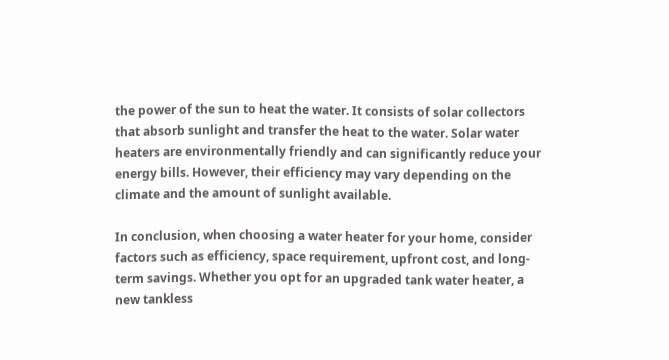the power of the sun to heat the water. It consists of solar collectors that absorb sunlight and transfer the heat to the water. Solar water heaters are environmentally friendly and can significantly reduce your energy bills. However, their efficiency may vary depending on the climate and the amount of sunlight available.

In conclusion, when choosing a water heater for your home, consider factors such as efficiency, space requirement, upfront cost, and long-term savings. Whether you opt for an upgraded tank water heater, a new tankless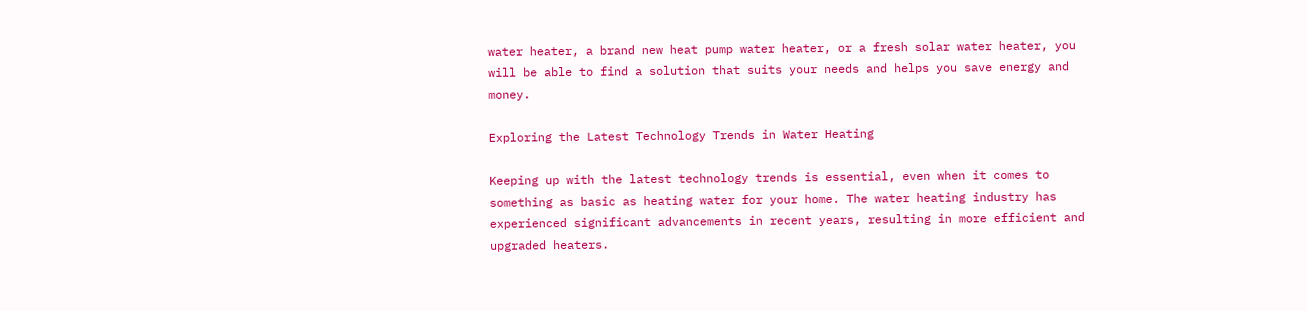water heater, a brand new heat pump water heater, or a fresh solar water heater, you will be able to find a solution that suits your needs and helps you save energy and money.

Exploring the Latest Technology Trends in Water Heating

Keeping up with the latest technology trends is essential, even when it comes to something as basic as heating water for your home. The water heating industry has experienced significant advancements in recent years, resulting in more efficient and upgraded heaters.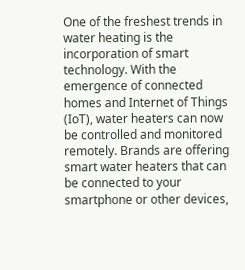One of the freshest trends in water heating is the incorporation of smart technology. With the emergence of connected homes and Internet of Things (IoT), water heaters can now be controlled and monitored remotely. Brands are offering smart water heaters that can be connected to your smartphone or other devices,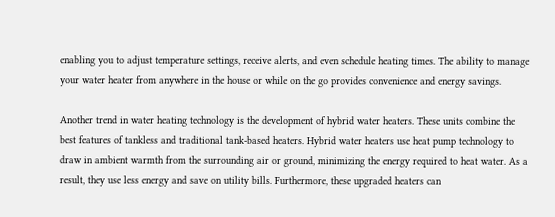enabling you to adjust temperature settings, receive alerts, and even schedule heating times. The ability to manage your water heater from anywhere in the house or while on the go provides convenience and energy savings.

Another trend in water heating technology is the development of hybrid water heaters. These units combine the best features of tankless and traditional tank-based heaters. Hybrid water heaters use heat pump technology to draw in ambient warmth from the surrounding air or ground, minimizing the energy required to heat water. As a result, they use less energy and save on utility bills. Furthermore, these upgraded heaters can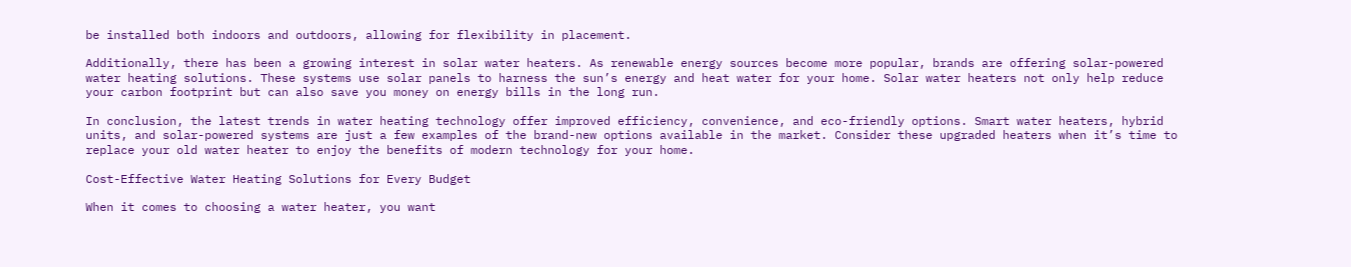be installed both indoors and outdoors, allowing for flexibility in placement.

Additionally, there has been a growing interest in solar water heaters. As renewable energy sources become more popular, brands are offering solar-powered water heating solutions. These systems use solar panels to harness the sun’s energy and heat water for your home. Solar water heaters not only help reduce your carbon footprint but can also save you money on energy bills in the long run.

In conclusion, the latest trends in water heating technology offer improved efficiency, convenience, and eco-friendly options. Smart water heaters, hybrid units, and solar-powered systems are just a few examples of the brand-new options available in the market. Consider these upgraded heaters when it’s time to replace your old water heater to enjoy the benefits of modern technology for your home.

Cost-Effective Water Heating Solutions for Every Budget

When it comes to choosing a water heater, you want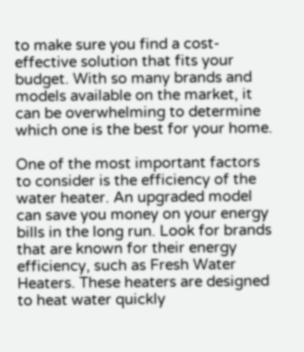to make sure you find a cost-effective solution that fits your budget. With so many brands and models available on the market, it can be overwhelming to determine which one is the best for your home.

One of the most important factors to consider is the efficiency of the water heater. An upgraded model can save you money on your energy bills in the long run. Look for brands that are known for their energy efficiency, such as Fresh Water Heaters. These heaters are designed to heat water quickly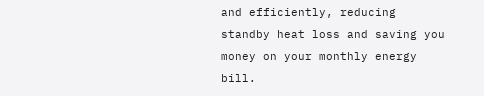and efficiently, reducing standby heat loss and saving you money on your monthly energy bill.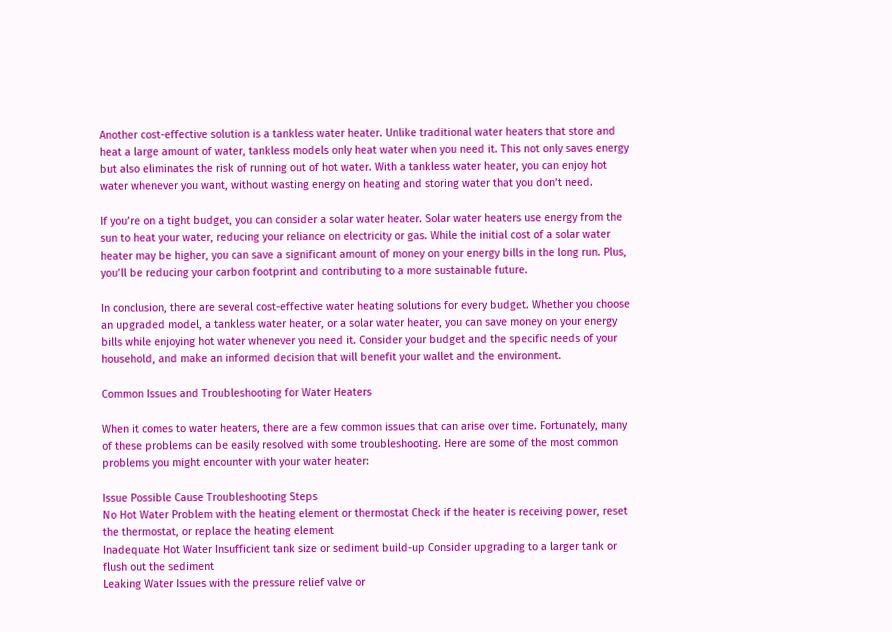Another cost-effective solution is a tankless water heater. Unlike traditional water heaters that store and heat a large amount of water, tankless models only heat water when you need it. This not only saves energy but also eliminates the risk of running out of hot water. With a tankless water heater, you can enjoy hot water whenever you want, without wasting energy on heating and storing water that you don’t need.

If you’re on a tight budget, you can consider a solar water heater. Solar water heaters use energy from the sun to heat your water, reducing your reliance on electricity or gas. While the initial cost of a solar water heater may be higher, you can save a significant amount of money on your energy bills in the long run. Plus, you’ll be reducing your carbon footprint and contributing to a more sustainable future.

In conclusion, there are several cost-effective water heating solutions for every budget. Whether you choose an upgraded model, a tankless water heater, or a solar water heater, you can save money on your energy bills while enjoying hot water whenever you need it. Consider your budget and the specific needs of your household, and make an informed decision that will benefit your wallet and the environment.

Common Issues and Troubleshooting for Water Heaters

When it comes to water heaters, there are a few common issues that can arise over time. Fortunately, many of these problems can be easily resolved with some troubleshooting. Here are some of the most common problems you might encounter with your water heater:

Issue Possible Cause Troubleshooting Steps
No Hot Water Problem with the heating element or thermostat Check if the heater is receiving power, reset the thermostat, or replace the heating element
Inadequate Hot Water Insufficient tank size or sediment build-up Consider upgrading to a larger tank or flush out the sediment
Leaking Water Issues with the pressure relief valve or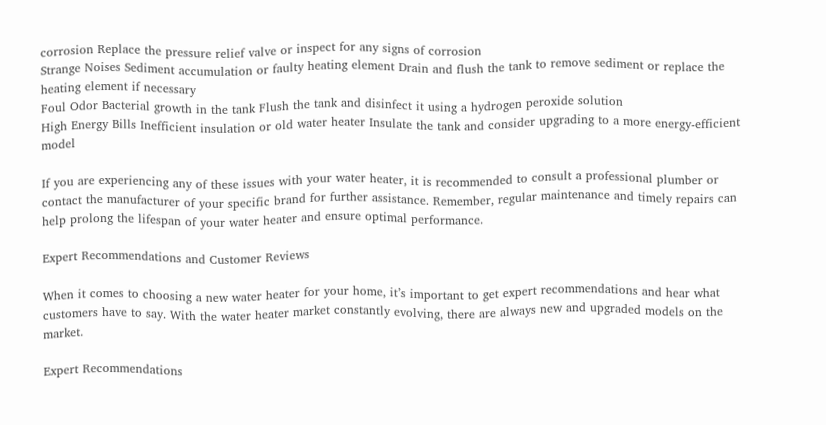corrosion Replace the pressure relief valve or inspect for any signs of corrosion
Strange Noises Sediment accumulation or faulty heating element Drain and flush the tank to remove sediment or replace the heating element if necessary
Foul Odor Bacterial growth in the tank Flush the tank and disinfect it using a hydrogen peroxide solution
High Energy Bills Inefficient insulation or old water heater Insulate the tank and consider upgrading to a more energy-efficient model

If you are experiencing any of these issues with your water heater, it is recommended to consult a professional plumber or contact the manufacturer of your specific brand for further assistance. Remember, regular maintenance and timely repairs can help prolong the lifespan of your water heater and ensure optimal performance.

Expert Recommendations and Customer Reviews

When it comes to choosing a new water heater for your home, it’s important to get expert recommendations and hear what customers have to say. With the water heater market constantly evolving, there are always new and upgraded models on the market.

Expert Recommendations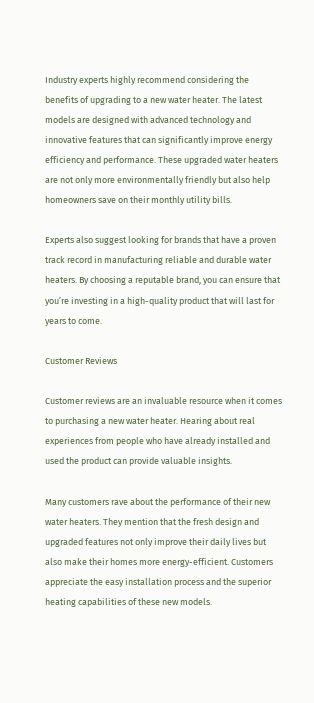Industry experts highly recommend considering the benefits of upgrading to a new water heater. The latest models are designed with advanced technology and innovative features that can significantly improve energy efficiency and performance. These upgraded water heaters are not only more environmentally friendly but also help homeowners save on their monthly utility bills.

Experts also suggest looking for brands that have a proven track record in manufacturing reliable and durable water heaters. By choosing a reputable brand, you can ensure that you’re investing in a high-quality product that will last for years to come.

Customer Reviews

Customer reviews are an invaluable resource when it comes to purchasing a new water heater. Hearing about real experiences from people who have already installed and used the product can provide valuable insights.

Many customers rave about the performance of their new water heaters. They mention that the fresh design and upgraded features not only improve their daily lives but also make their homes more energy-efficient. Customers appreciate the easy installation process and the superior heating capabilities of these new models.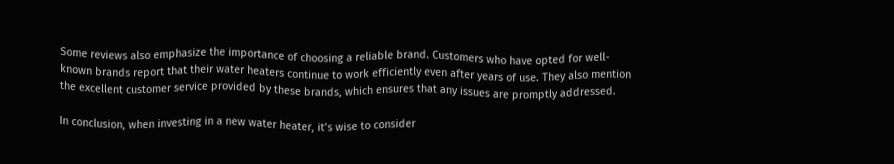Some reviews also emphasize the importance of choosing a reliable brand. Customers who have opted for well-known brands report that their water heaters continue to work efficiently even after years of use. They also mention the excellent customer service provided by these brands, which ensures that any issues are promptly addressed.

In conclusion, when investing in a new water heater, it’s wise to consider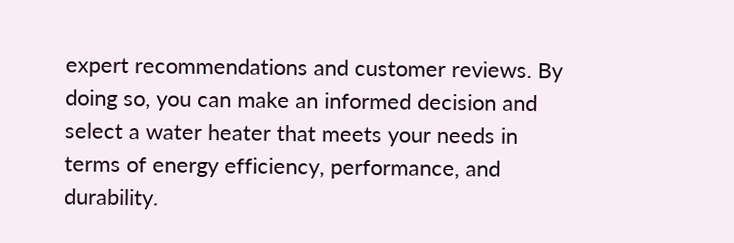expert recommendations and customer reviews. By doing so, you can make an informed decision and select a water heater that meets your needs in terms of energy efficiency, performance, and durability.